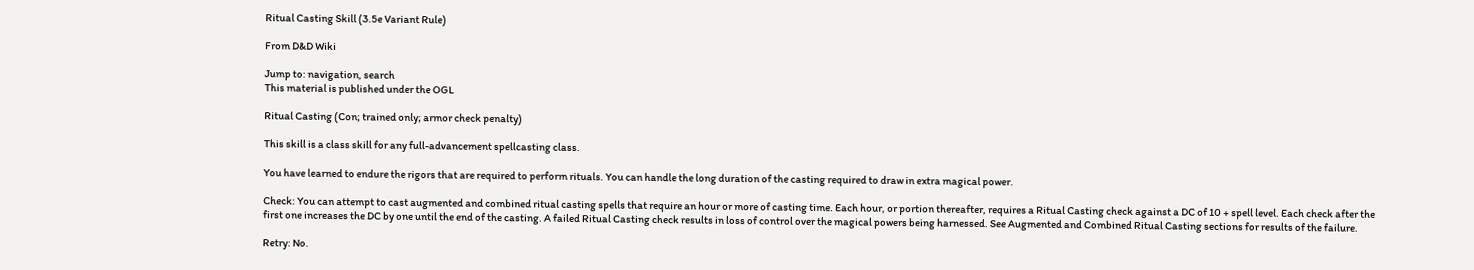Ritual Casting Skill (3.5e Variant Rule)

From D&D Wiki

Jump to: navigation, search
This material is published under the OGL

Ritual Casting (Con; trained only; armor check penalty)

This skill is a class skill for any full-advancement spellcasting class.

You have learned to endure the rigors that are required to perform rituals. You can handle the long duration of the casting required to draw in extra magical power.

Check: You can attempt to cast augmented and combined ritual casting spells that require an hour or more of casting time. Each hour, or portion thereafter, requires a Ritual Casting check against a DC of 10 + spell level. Each check after the first one increases the DC by one until the end of the casting. A failed Ritual Casting check results in loss of control over the magical powers being harnessed. See Augmented and Combined Ritual Casting sections for results of the failure.

Retry: No.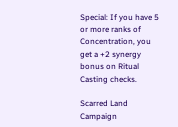Special: If you have 5 or more ranks of Concentration, you get a +2 synergy bonus on Ritual Casting checks.

Scarred Land Campaign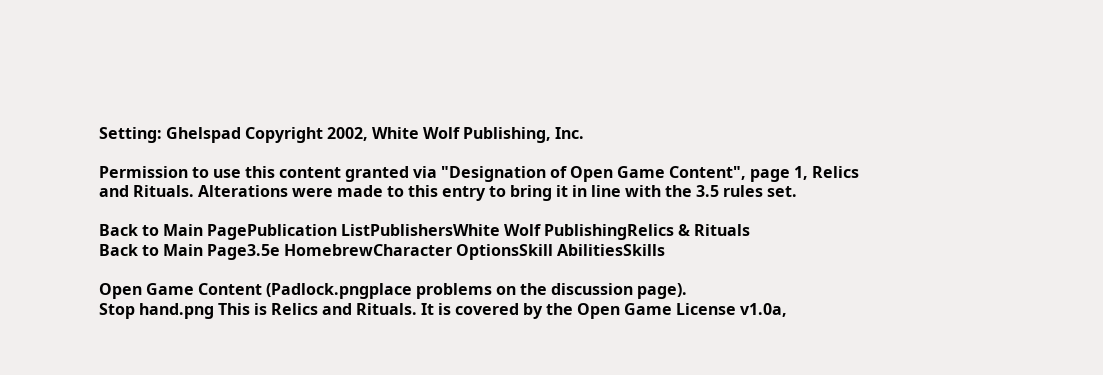Setting: Ghelspad Copyright 2002, White Wolf Publishing, Inc.

Permission to use this content granted via "Designation of Open Game Content", page 1, Relics and Rituals. Alterations were made to this entry to bring it in line with the 3.5 rules set.

Back to Main PagePublication ListPublishersWhite Wolf PublishingRelics & Rituals
Back to Main Page3.5e HomebrewCharacter OptionsSkill AbilitiesSkills

Open Game Content (Padlock.pngplace problems on the discussion page).
Stop hand.png This is Relics and Rituals. It is covered by the Open Game License v1.0a,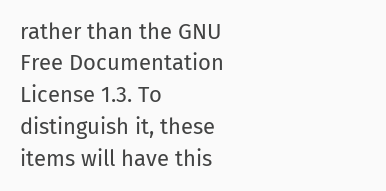rather than the GNU Free Documentation License 1.3. To distinguish it, these items will have this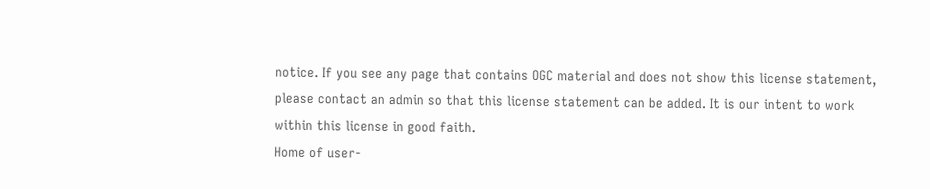notice. If you see any page that contains OGC material and does not show this license statement, please contact an admin so that this license statement can be added. It is our intent to work within this license in good faith.
Home of user-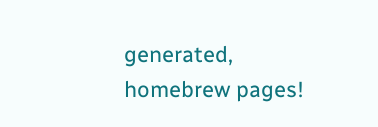generated,
homebrew pages!